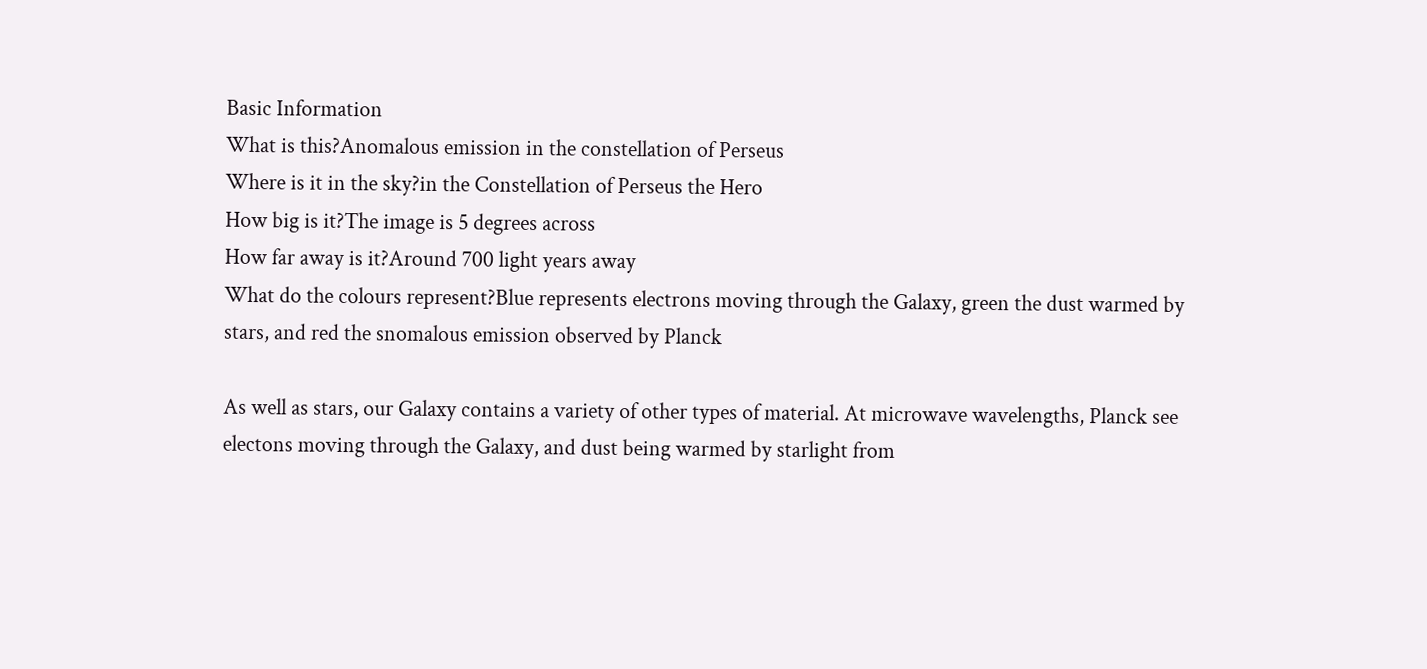Basic Information
What is this?Anomalous emission in the constellation of Perseus
Where is it in the sky?in the Constellation of Perseus the Hero
How big is it?The image is 5 degrees across
How far away is it?Around 700 light years away
What do the colours represent?Blue represents electrons moving through the Galaxy, green the dust warmed by stars, and red the snomalous emission observed by Planck

As well as stars, our Galaxy contains a variety of other types of material. At microwave wavelengths, Planck see electons moving through the Galaxy, and dust being warmed by starlight from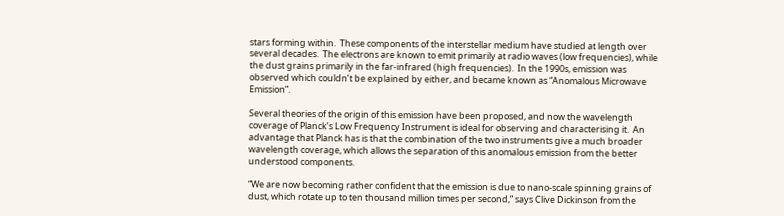stars forming within.  These components of the interstellar medium have studied at length over several decades.  The electrons are known to emit primarily at radio waves (low frequencies), while the dust grains primarily in the far-infrared (high frequencies).  In the 1990s, emission was observed which couldn’t be explained by either, and became known as “Anomalous Microwave Emission”.

Several theories of the origin of this emission have been proposed, and now the wavelength coverage of Planck’s Low Frequency Instrument is ideal for observing and characterising it.  An advantage that Planck has is that the combination of the two instruments give a much broader wavelength coverage, which allows the separation of this anomalous emission from the better understood components.

“We are now becoming rather confident that the emission is due to nano-scale spinning grains of dust, which rotate up to ten thousand million times per second,” says Clive Dickinson from the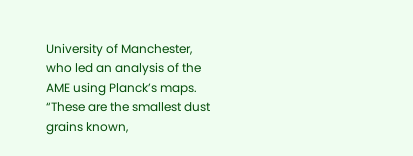University of Manchester, who led an analysis of the AME using Planck’s maps. “These are the smallest dust grains known,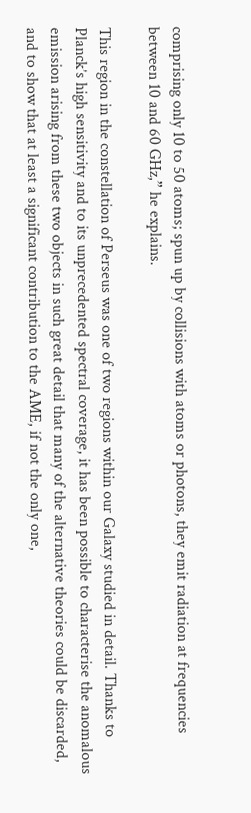comprising only 10 to 50 atoms; spun up by collisions with atoms or photons, they emit radiation at frequencies between 10 and 60 GHz,” he explains.

This region in the constellation of Perseus was one of two regions within our Galaxy studied in detail. Thanks to Planck’s high sensitivity and to its unprecedented spectral coverage, it has been possible to characterise the anomalous emission arising from these two objects in such great detail that many of the alternative theories could be discarded, and to show that at least a significant contribution to the AME, if not the only one,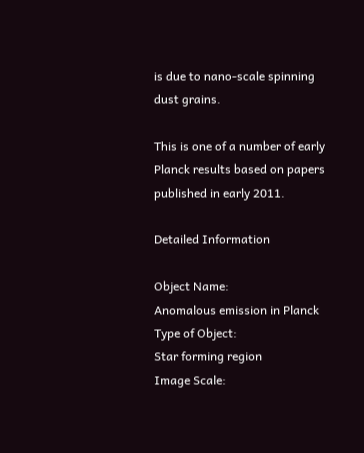is due to nano-scale spinning dust grains.

This is one of a number of early Planck results based on papers published in early 2011.

Detailed Information

Object Name:
Anomalous emission in Planck
Type of Object:
Star forming region
Image Scale: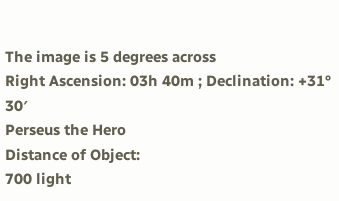The image is 5 degrees across
Right Ascension: 03h 40m ; Declination: +31° 30′
Perseus the Hero
Distance of Object:
700 light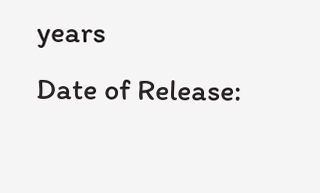years
Date of Release: